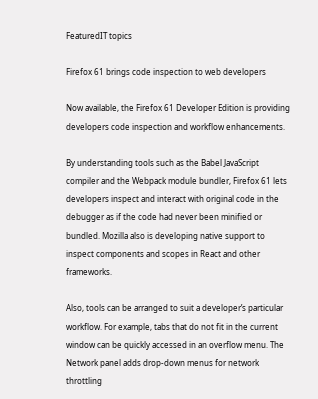FeaturedIT topics

Firefox 61 brings code inspection to web developers

Now available, the Firefox 61 Developer Edition is providing developers code inspection and workflow enhancements.

By understanding tools such as the Babel JavaScript compiler and the Webpack module bundler, Firefox 61 lets developers inspect and interact with original code in the debugger as if the code had never been minified or bundled. Mozilla also is developing native support to inspect components and scopes in React and other frameworks.

Also, tools can be arranged to suit a developer’s particular workflow. For example, tabs that do not fit in the current window can be quickly accessed in an overflow menu. The Network panel adds drop-down menus for network throttling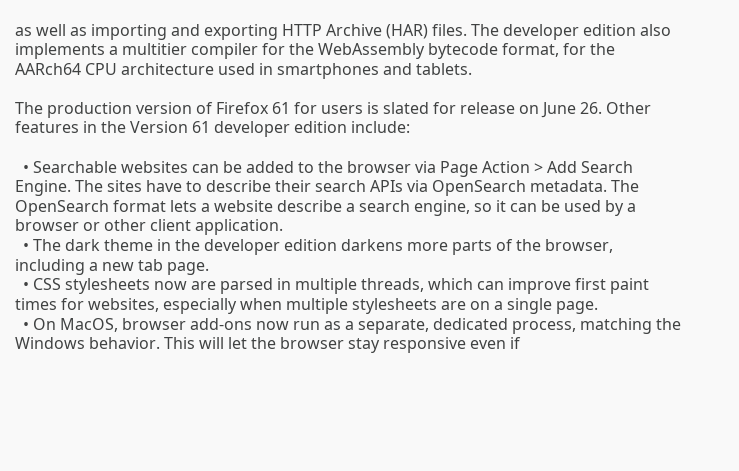as well as importing and exporting HTTP Archive (HAR) files. The developer edition also implements a multitier compiler for the WebAssembly bytecode format, for the AARch64 CPU architecture used in smartphones and tablets.

The production version of Firefox 61 for users is slated for release on June 26. Other features in the Version 61 developer edition include:

  • Searchable websites can be added to the browser via Page Action > Add Search Engine. The sites have to describe their search APIs via OpenSearch metadata. The OpenSearch format lets a website describe a search engine, so it can be used by a browser or other client application.
  • The dark theme in the developer edition darkens more parts of the browser, including a new tab page.
  • CSS stylesheets now are parsed in multiple threads, which can improve first paint times for websites, especially when multiple stylesheets are on a single page.
  • On MacOS, browser add-ons now run as a separate, dedicated process, matching the Windows behavior. This will let the browser stay responsive even if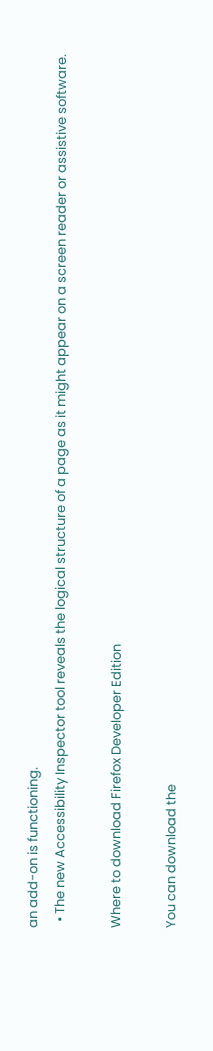an add-on is functioning.
  • The new Accessibility Inspector tool reveals the logical structure of a page as it might appear on a screen reader or assistive software.

Where to download Firefox Developer Edition

You can download the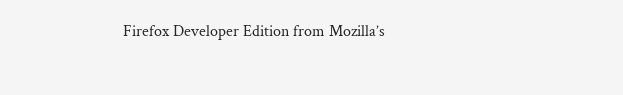Firefox Developer Edition from Mozilla’s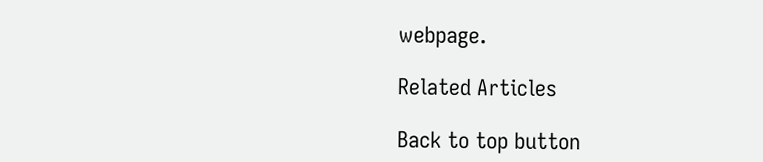webpage.

Related Articles

Back to top button